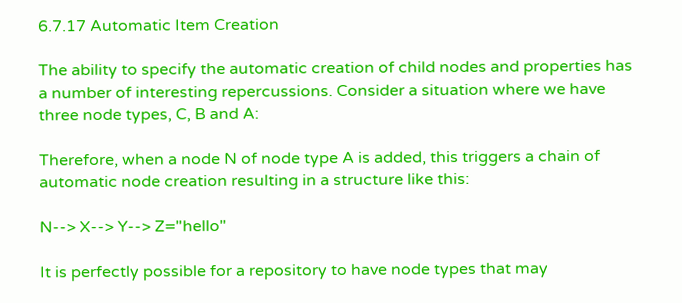6.7.17 Automatic Item Creation

The ability to specify the automatic creation of child nodes and properties has a number of interesting repercussions. Consider a situation where we have three node types, C, B and A:

Therefore, when a node N of node type A is added, this triggers a chain of automatic node creation resulting in a structure like this:

N--> X--> Y--> Z="hello"

It is perfectly possible for a repository to have node types that may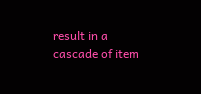result in a cascade of item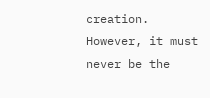creation. However, it must never be the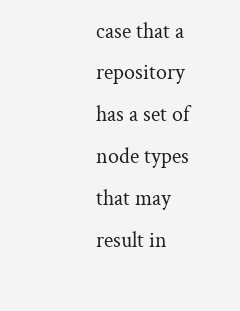case that a repository has a set of node types that may result in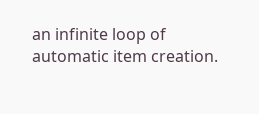an infinite loop of automatic item creation.